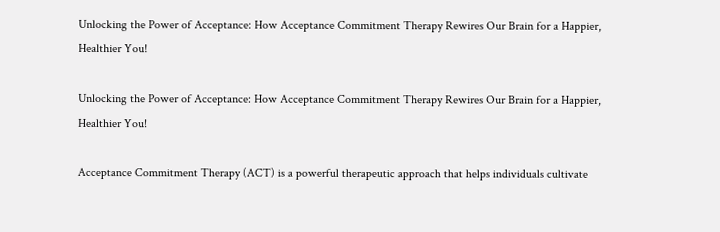Unlocking the Power of Acceptance: How Acceptance Commitment Therapy Rewires Our Brain for a Happier, Healthier You!

Unlocking the Power of Acceptance: How Acceptance Commitment Therapy Rewires Our Brain for a Happier, Healthier You!

Acceptance Commitment Therapy (ACT) is a powerful therapeutic approach that helps individuals cultivate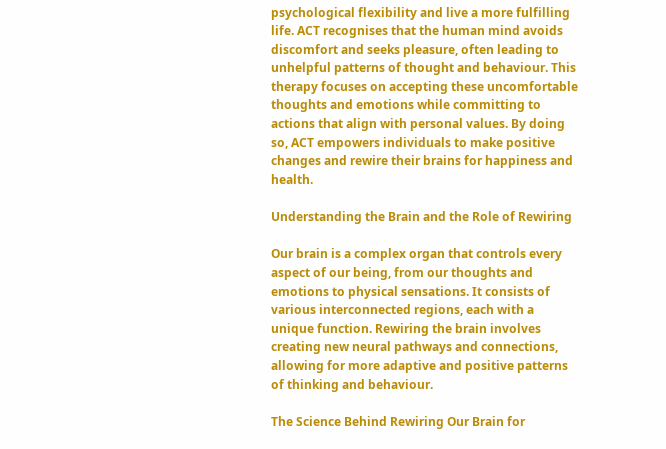psychological flexibility and live a more fulfilling life. ACT recognises that the human mind avoids discomfort and seeks pleasure, often leading to unhelpful patterns of thought and behaviour. This therapy focuses on accepting these uncomfortable thoughts and emotions while committing to actions that align with personal values. By doing so, ACT empowers individuals to make positive changes and rewire their brains for happiness and health.

Understanding the Brain and the Role of Rewiring

Our brain is a complex organ that controls every aspect of our being, from our thoughts and emotions to physical sensations. It consists of various interconnected regions, each with a unique function. Rewiring the brain involves creating new neural pathways and connections, allowing for more adaptive and positive patterns of thinking and behaviour.

The Science Behind Rewiring Our Brain for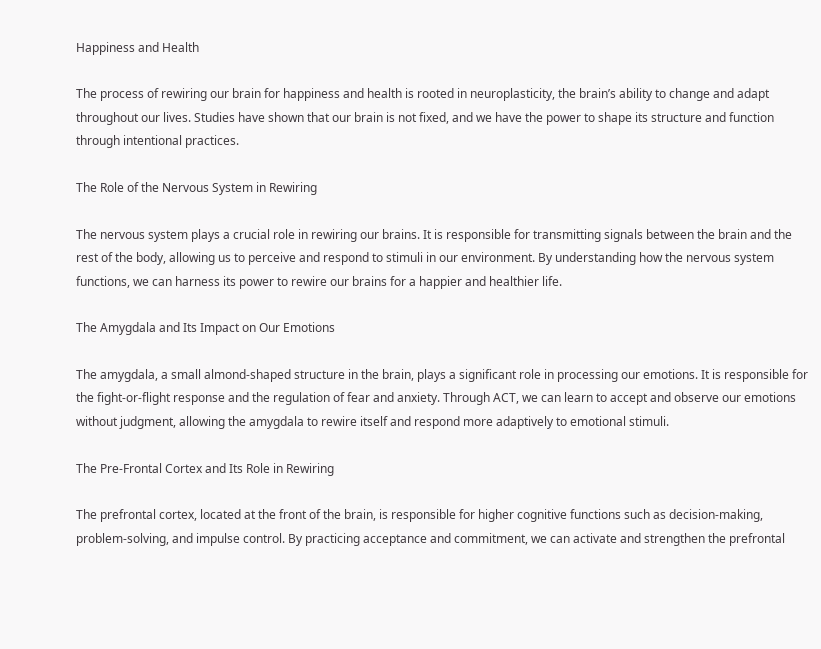Happiness and Health

The process of rewiring our brain for happiness and health is rooted in neuroplasticity, the brain’s ability to change and adapt throughout our lives. Studies have shown that our brain is not fixed, and we have the power to shape its structure and function through intentional practices.

The Role of the Nervous System in Rewiring

The nervous system plays a crucial role in rewiring our brains. It is responsible for transmitting signals between the brain and the rest of the body, allowing us to perceive and respond to stimuli in our environment. By understanding how the nervous system functions, we can harness its power to rewire our brains for a happier and healthier life.

The Amygdala and Its Impact on Our Emotions

The amygdala, a small almond-shaped structure in the brain, plays a significant role in processing our emotions. It is responsible for the fight-or-flight response and the regulation of fear and anxiety. Through ACT, we can learn to accept and observe our emotions without judgment, allowing the amygdala to rewire itself and respond more adaptively to emotional stimuli.

The Pre-Frontal Cortex and Its Role in Rewiring

The prefrontal cortex, located at the front of the brain, is responsible for higher cognitive functions such as decision-making, problem-solving, and impulse control. By practicing acceptance and commitment, we can activate and strengthen the prefrontal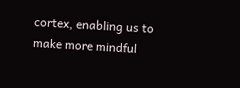cortex, enabling us to make more mindful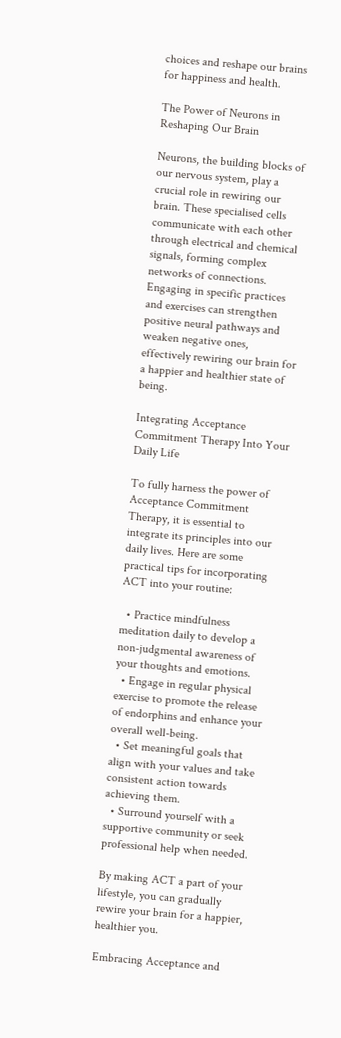choices and reshape our brains for happiness and health.

The Power of Neurons in Reshaping Our Brain

Neurons, the building blocks of our nervous system, play a crucial role in rewiring our brain. These specialised cells communicate with each other through electrical and chemical signals, forming complex networks of connections. Engaging in specific practices and exercises can strengthen positive neural pathways and weaken negative ones, effectively rewiring our brain for a happier and healthier state of being.

Integrating Acceptance Commitment Therapy Into Your Daily Life

To fully harness the power of Acceptance Commitment Therapy, it is essential to integrate its principles into our daily lives. Here are some practical tips for incorporating ACT into your routine:

  • Practice mindfulness meditation daily to develop a non-judgmental awareness of your thoughts and emotions.
  • Engage in regular physical exercise to promote the release of endorphins and enhance your overall well-being.
  • Set meaningful goals that align with your values and take consistent action towards achieving them.
  • Surround yourself with a supportive community or seek professional help when needed.

By making ACT a part of your lifestyle, you can gradually rewire your brain for a happier, healthier you.

Embracing Acceptance and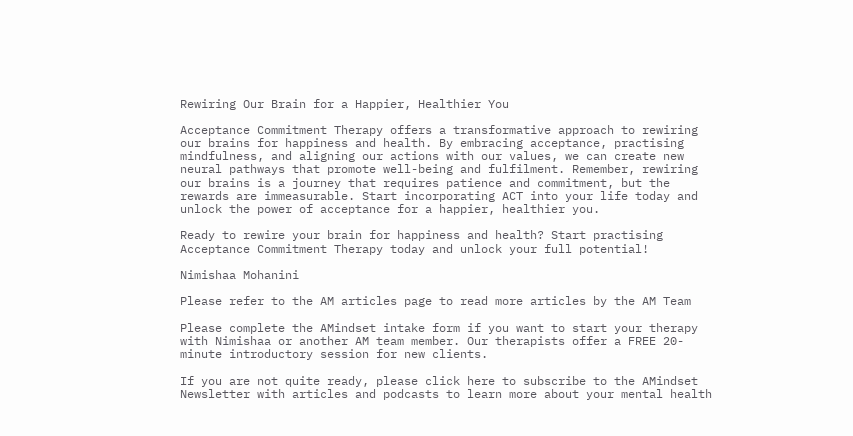Rewiring Our Brain for a Happier, Healthier You

Acceptance Commitment Therapy offers a transformative approach to rewiring our brains for happiness and health. By embracing acceptance, practising mindfulness, and aligning our actions with our values, we can create new neural pathways that promote well-being and fulfilment. Remember, rewiring our brains is a journey that requires patience and commitment, but the rewards are immeasurable. Start incorporating ACT into your life today and unlock the power of acceptance for a happier, healthier you.

Ready to rewire your brain for happiness and health? Start practising Acceptance Commitment Therapy today and unlock your full potential!

Nimishaa Mohanini

Please refer to the AM articles page to read more articles by the AM Team

Please complete the AMindset intake form if you want to start your therapy with Nimishaa or another AM team member. Our therapists offer a FREE 20-minute introductory session for new clients.

If you are not quite ready, please click here to subscribe to the AMindset Newsletter with articles and podcasts to learn more about your mental health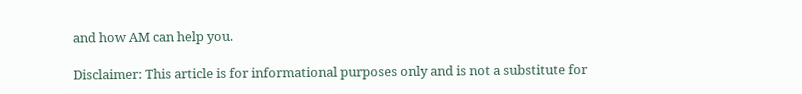and how AM can help you.

Disclaimer: This article is for informational purposes only and is not a substitute for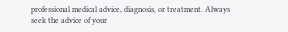professional medical advice, diagnosis, or treatment. Always seek the advice of your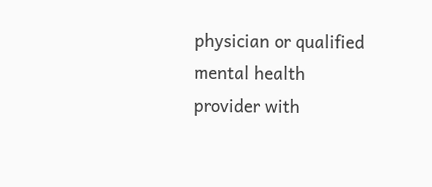physician or qualified mental health provider with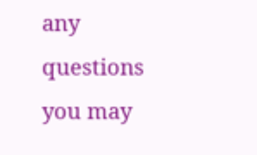any questions you may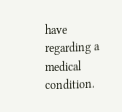have regarding a medical condition.